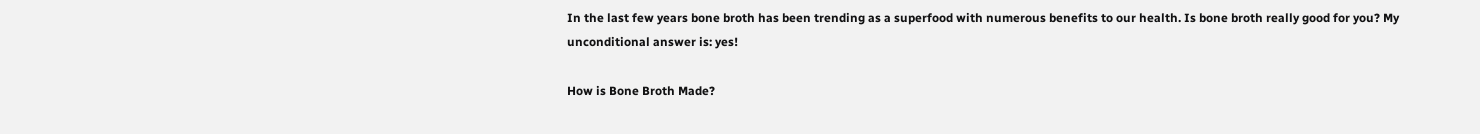In the last few years bone broth has been trending as a superfood with numerous benefits to our health. Is bone broth really good for you? My unconditional answer is: yes!

How is Bone Broth Made?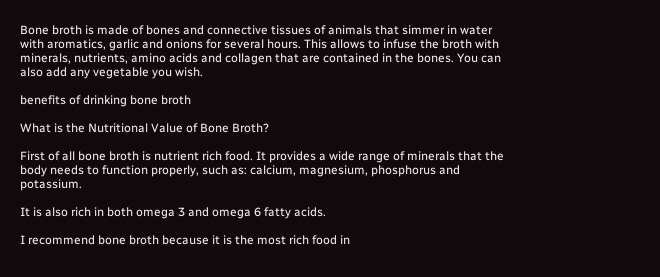Bone broth is made of bones and connective tissues of animals that simmer in water with aromatics, garlic and onions for several hours. This allows to infuse the broth with minerals, nutrients, amino acids and collagen that are contained in the bones. You can also add any vegetable you wish.

benefits of drinking bone broth

What is the Nutritional Value of Bone Broth?

First of all bone broth is nutrient rich food. It provides a wide range of minerals that the body needs to function properly, such as: calcium, magnesium, phosphorus and potassium.

It is also rich in both omega 3 and omega 6 fatty acids.

I recommend bone broth because it is the most rich food in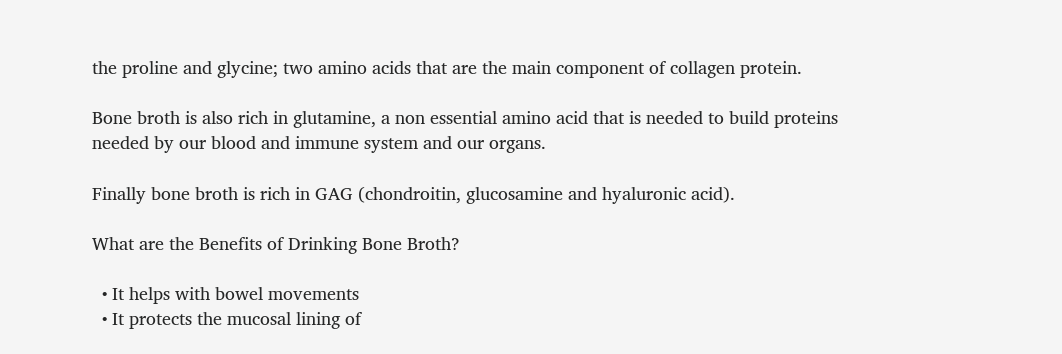the proline and glycine; two amino acids that are the main component of collagen protein.

Bone broth is also rich in glutamine, a non essential amino acid that is needed to build proteins needed by our blood and immune system and our organs.

Finally bone broth is rich in GAG (chondroitin, glucosamine and hyaluronic acid).

What are the Benefits of Drinking Bone Broth?

  • It helps with bowel movements
  • It protects the mucosal lining of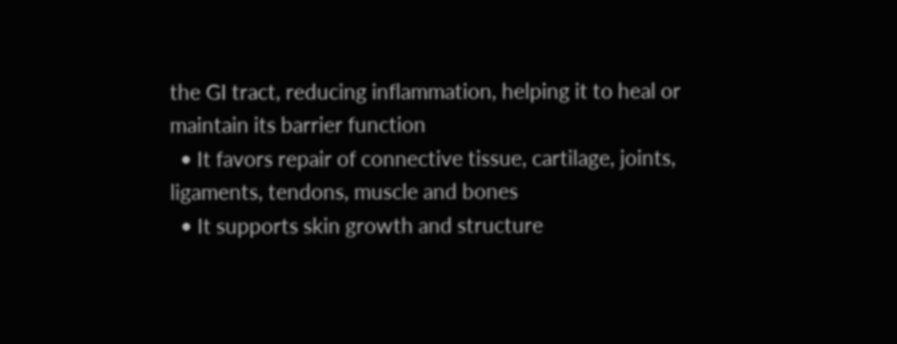the GI tract, reducing inflammation, helping it to heal or maintain its barrier function
  • It favors repair of connective tissue, cartilage, joints, ligaments, tendons, muscle and bones
  • It supports skin growth and structure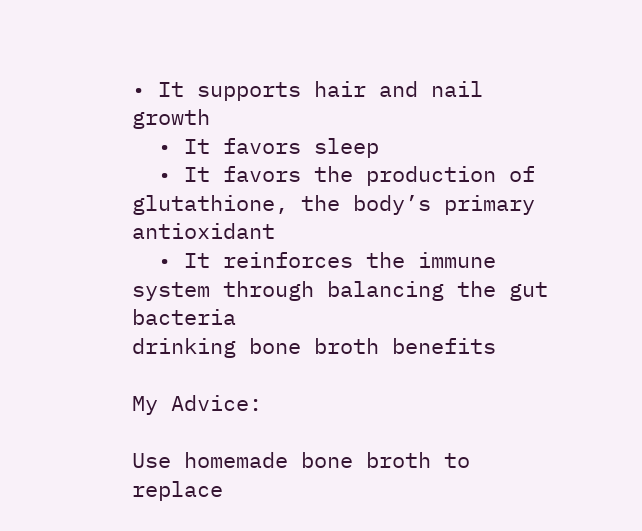• It supports hair and nail growth
  • It favors sleep
  • It favors the production of glutathione, the body’s primary antioxidant
  • It reinforces the immune system through balancing the gut bacteria
drinking bone broth benefits

My Advice:

Use homemade bone broth to replace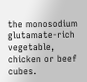the monosodium glutamate-rich vegetable, chicken or beef cubes.